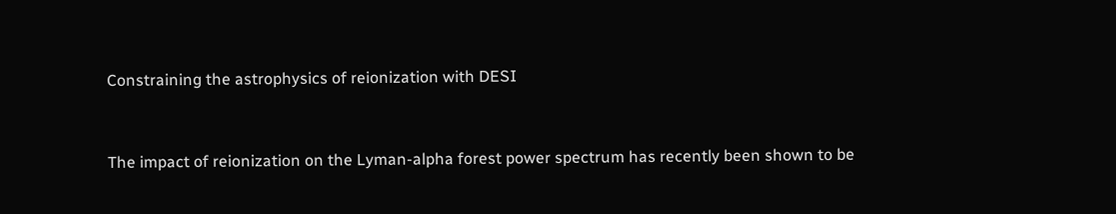Constraining the astrophysics of reionization with DESI


The impact of reionization on the Lyman-alpha forest power spectrum has recently been shown to be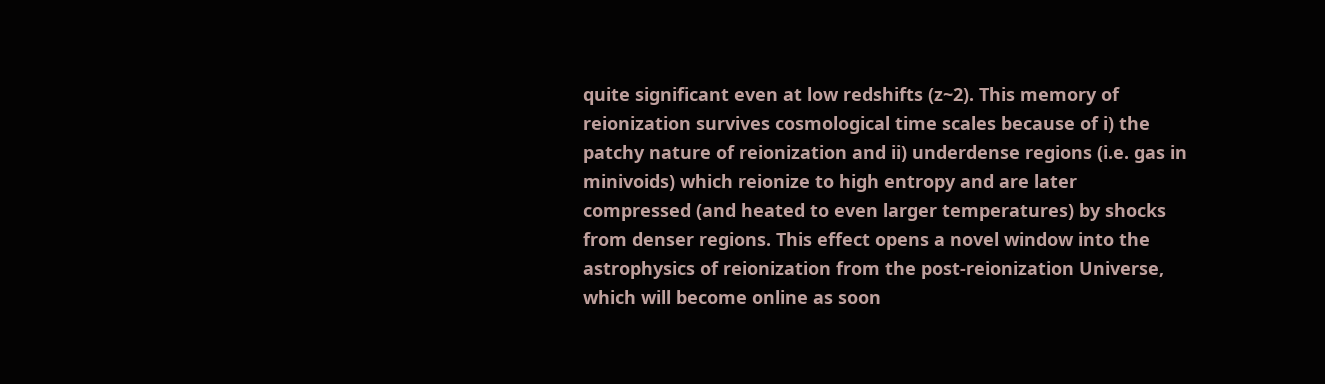quite significant even at low redshifts (z~2). This memory of reionization survives cosmological time scales because of i) the patchy nature of reionization and ii) underdense regions (i.e. gas in minivoids) which reionize to high entropy and are later compressed (and heated to even larger temperatures) by shocks from denser regions. This effect opens a novel window into the astrophysics of reionization from the post-reionization Universe, which will become online as soon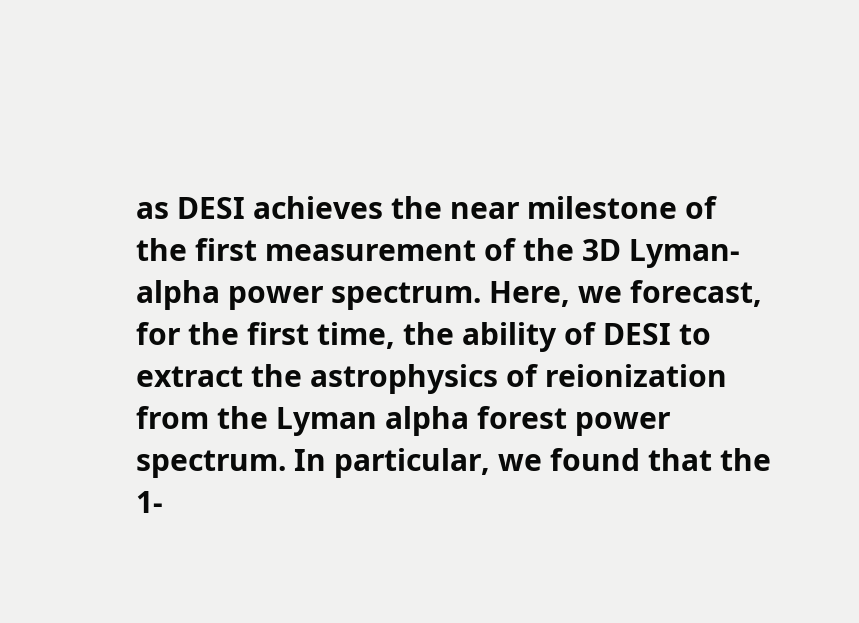as DESI achieves the near milestone of the first measurement of the 3D Lyman-alpha power spectrum. Here, we forecast, for the first time, the ability of DESI to extract the astrophysics of reionization from the Lyman alpha forest power spectrum. In particular, we found that the 1-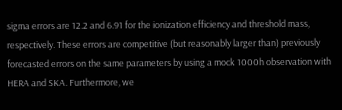sigma errors are 12.2 and 6.91 for the ionization efficiency and threshold mass, respectively. These errors are competitive (but reasonably larger than) previously forecasted errors on the same parameters by using a mock 1000h observation with HERA and SKA. Furthermore, we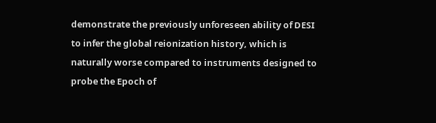demonstrate the previously unforeseen ability of DESI to infer the global reionization history, which is naturally worse compared to instruments designed to probe the Epoch of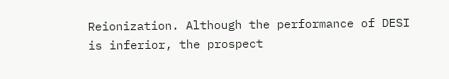Reionization. Although the performance of DESI is inferior, the prospect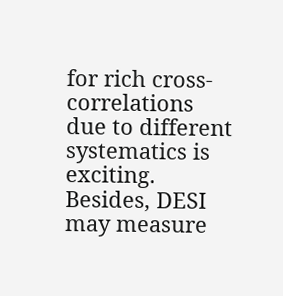for rich cross-correlations due to different systematics is exciting. Besides, DESI may measure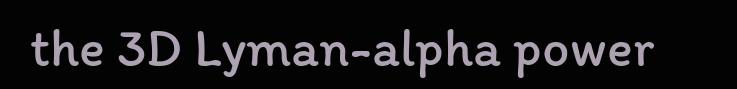the 3D Lyman-alpha power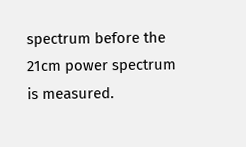spectrum before the 21cm power spectrum is measured.